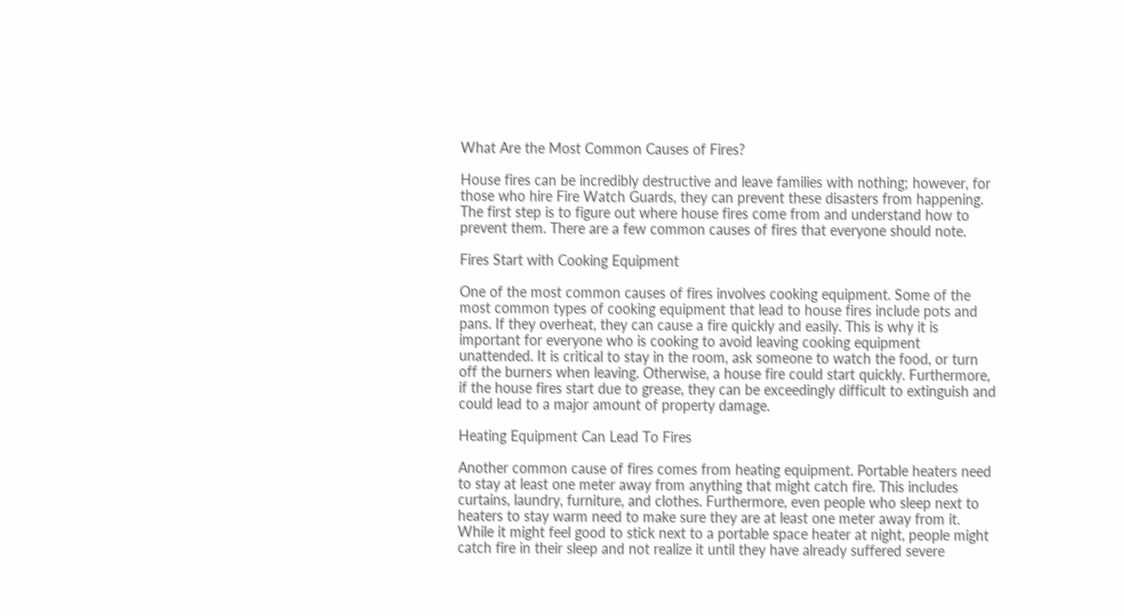What Are the Most Common Causes of Fires?

House fires can be incredibly destructive and leave families with nothing; however, for those who hire Fire Watch Guards, they can prevent these disasters from happening. The first step is to figure out where house fires come from and understand how to prevent them. There are a few common causes of fires that everyone should note.

Fires Start with Cooking Equipment

One of the most common causes of fires involves cooking equipment. Some of the most common types of cooking equipment that lead to house fires include pots and pans. If they overheat, they can cause a fire quickly and easily. This is why it is important for everyone who is cooking to avoid leaving cooking equipment unattended. It is critical to stay in the room, ask someone to watch the food, or turn off the burners when leaving. Otherwise, a house fire could start quickly. Furthermore, if the house fires start due to grease, they can be exceedingly difficult to extinguish and could lead to a major amount of property damage.

Heating Equipment Can Lead To Fires

Another common cause of fires comes from heating equipment. Portable heaters need to stay at least one meter away from anything that might catch fire. This includes curtains, laundry, furniture, and clothes. Furthermore, even people who sleep next to heaters to stay warm need to make sure they are at least one meter away from it. While it might feel good to stick next to a portable space heater at night, people might catch fire in their sleep and not realize it until they have already suffered severe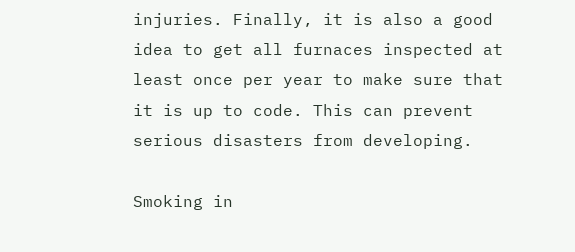injuries. Finally, it is also a good idea to get all furnaces inspected at least once per year to make sure that it is up to code. This can prevent serious disasters from developing.

Smoking in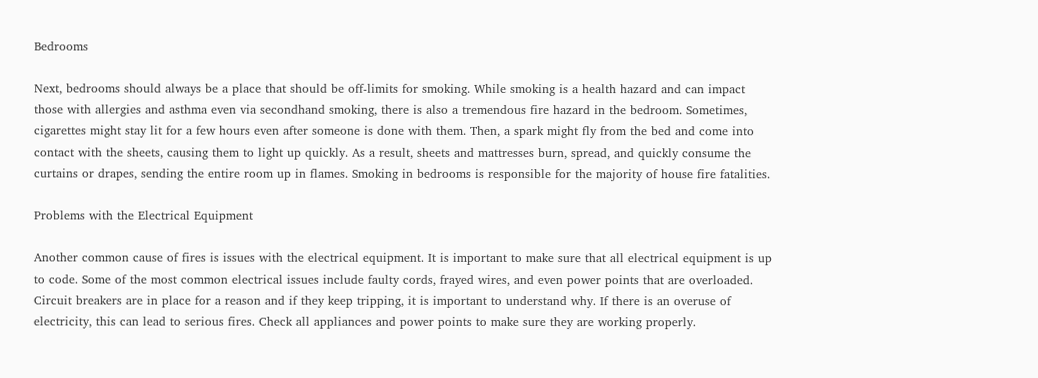Bedrooms

Next, bedrooms should always be a place that should be off-limits for smoking. While smoking is a health hazard and can impact those with allergies and asthma even via secondhand smoking, there is also a tremendous fire hazard in the bedroom. Sometimes, cigarettes might stay lit for a few hours even after someone is done with them. Then, a spark might fly from the bed and come into contact with the sheets, causing them to light up quickly. As a result, sheets and mattresses burn, spread, and quickly consume the curtains or drapes, sending the entire room up in flames. Smoking in bedrooms is responsible for the majority of house fire fatalities.

Problems with the Electrical Equipment

Another common cause of fires is issues with the electrical equipment. It is important to make sure that all electrical equipment is up to code. Some of the most common electrical issues include faulty cords, frayed wires, and even power points that are overloaded. Circuit breakers are in place for a reason and if they keep tripping, it is important to understand why. If there is an overuse of electricity, this can lead to serious fires. Check all appliances and power points to make sure they are working properly.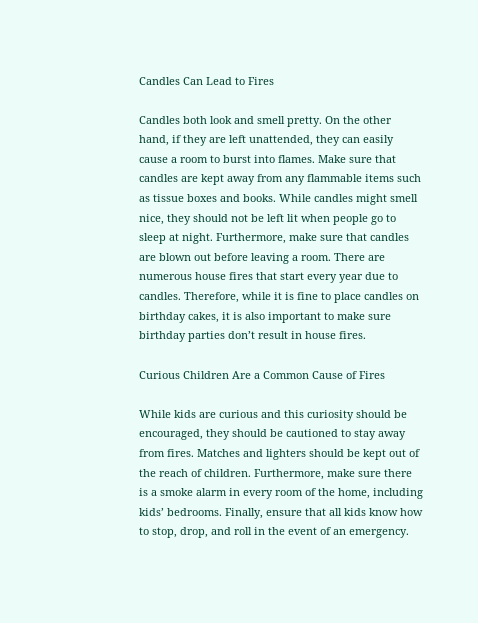Candles Can Lead to Fires

Candles both look and smell pretty. On the other hand, if they are left unattended, they can easily cause a room to burst into flames. Make sure that candles are kept away from any flammable items such as tissue boxes and books. While candles might smell nice, they should not be left lit when people go to sleep at night. Furthermore, make sure that candles are blown out before leaving a room. There are numerous house fires that start every year due to candles. Therefore, while it is fine to place candles on birthday cakes, it is also important to make sure birthday parties don’t result in house fires.

Curious Children Are a Common Cause of Fires

While kids are curious and this curiosity should be encouraged, they should be cautioned to stay away from fires. Matches and lighters should be kept out of the reach of children. Furthermore, make sure there is a smoke alarm in every room of the home, including kids’ bedrooms. Finally, ensure that all kids know how to stop, drop, and roll in the event of an emergency.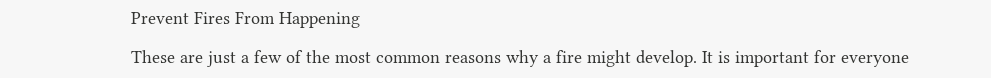Prevent Fires From Happening

These are just a few of the most common reasons why a fire might develop. It is important for everyone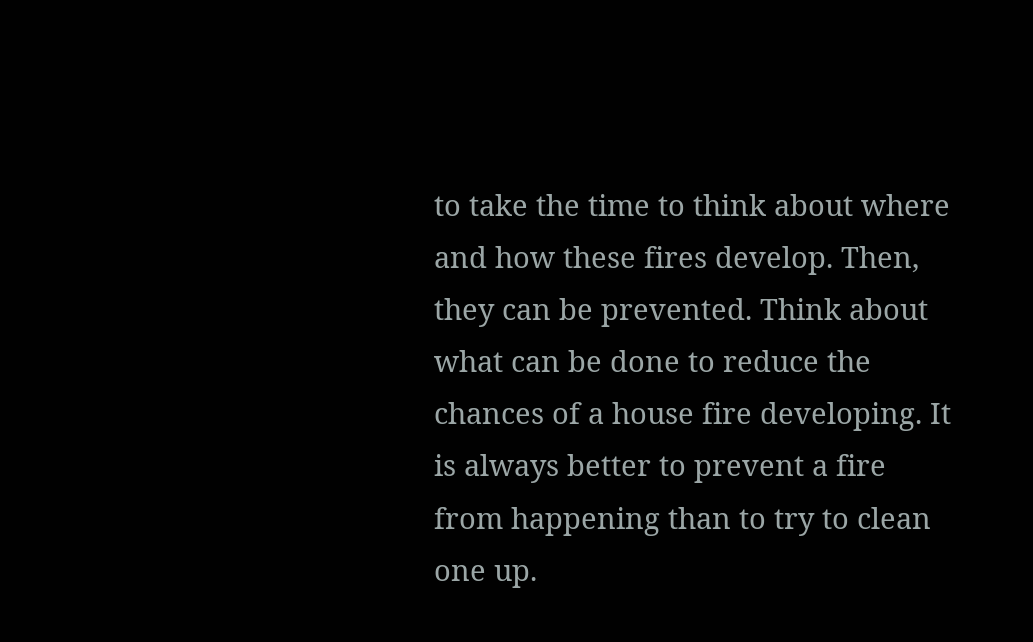to take the time to think about where and how these fires develop. Then, they can be prevented. Think about what can be done to reduce the chances of a house fire developing. It is always better to prevent a fire from happening than to try to clean one up.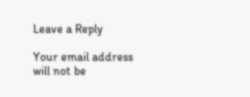Leave a Reply

Your email address will not be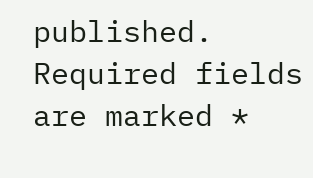published. Required fields are marked *